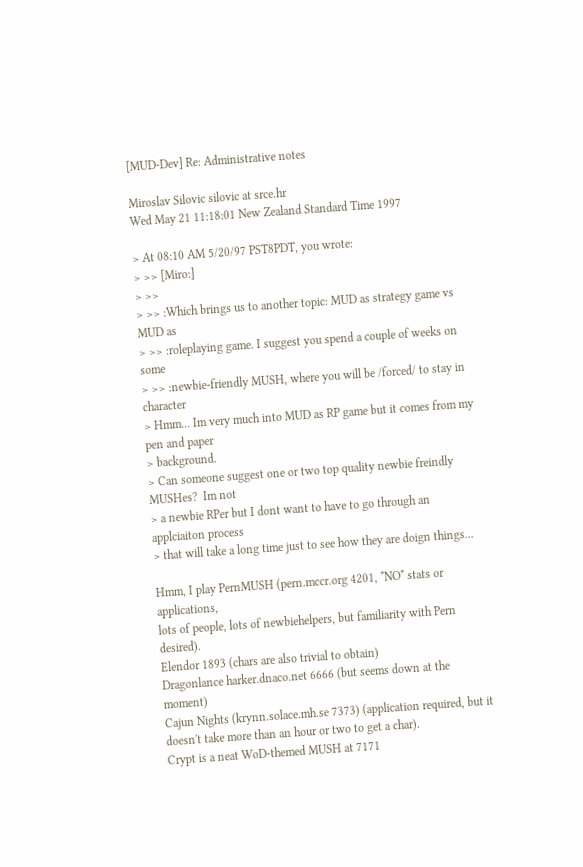[MUD-Dev] Re: Administrative notes

Miroslav Silovic silovic at srce.hr
Wed May 21 11:18:01 New Zealand Standard Time 1997

> At 08:10 AM 5/20/97 PST8PDT, you wrote:
> >> [Miro:]
> >>
> >> :Which brings us to another topic: MUD as strategy game vs MUD as
> >> :roleplaying game. I suggest you spend a couple of weeks on some
> >> :newbie-friendly MUSH, where you will be /forced/ to stay in character
> Hmm... Im very much into MUD as RP game but it comes from my pen and paper
> background.
> Can someone suggest one or two top quality newbie freindly MUSHes?  Im not
> a newbie RPer but I dont want to have to go through an applciaiton process
> that will take a long time just to see how they are doign things...

Hmm, I play PernMUSH (pern.mccr.org 4201, *NO* stats or applications,
lots of people, lots of newbiehelpers, but familiarity with Pern desired).
Elendor 1893 (chars are also trivial to obtain)
Dragonlance harker.dnaco.net 6666 (but seems down at the moment)
Cajun Nights (krynn.solace.mh.se 7373) (application required, but it
doesn't take more than an hour or two to get a char).
Crypt is a neat WoD-themed MUSH at 7171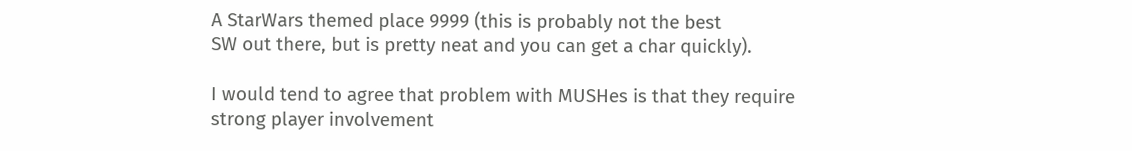A StarWars themed place 9999 (this is probably not the best
SW out there, but is pretty neat and you can get a char quickly).

I would tend to agree that problem with MUSHes is that they require
strong player involvement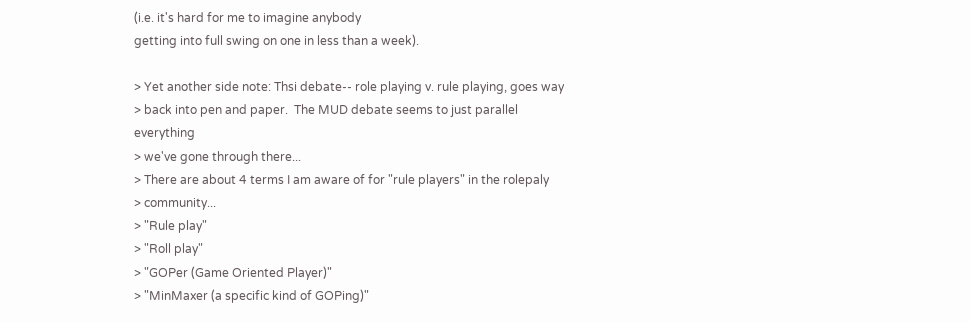(i.e. it's hard for me to imagine anybody
getting into full swing on one in less than a week).

> Yet another side note: Thsi debate-- role playing v. rule playing, goes way
> back into pen and paper.  The MUD debate seems to just parallel everything
> we've gone through there...
> There are about 4 terms I am aware of for "rule players" in the rolepaly
> community...
> "Rule play"
> "Roll play"
> "GOPer (Game Oriented Player)"
> "MinMaxer (a specific kind of GOPing)"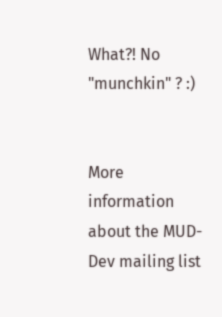What?! No "munchkin" ? :)


More information about the MUD-Dev mailing list